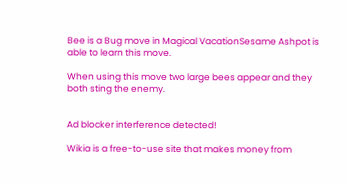Bee is a Bug move in Magical VacationSesame Ashpot is able to learn this move.

When using this move two large bees appear and they both sting the enemy.


Ad blocker interference detected!

Wikia is a free-to-use site that makes money from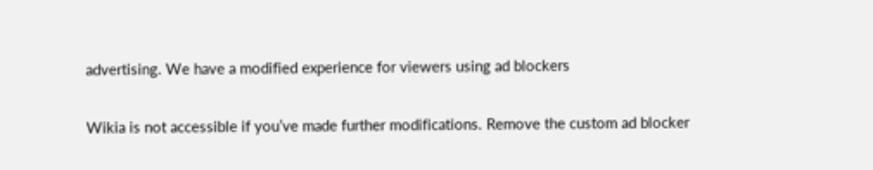advertising. We have a modified experience for viewers using ad blockers

Wikia is not accessible if you’ve made further modifications. Remove the custom ad blocker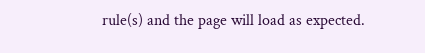rule(s) and the page will load as expected.